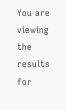You are viewing the results for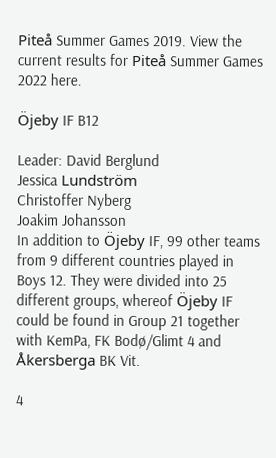Piteå Summer Games 2019. View the current results for Piteå Summer Games 2022 here.

Öjeby IF B12

Leader: David Berglund
Jessica Lundström
Christoffer Nyberg
Joakim Johansson
In addition to Öjeby IF, 99 other teams from 9 different countries played in Boys 12. They were divided into 25 different groups, whereof Öjeby IF could be found in Group 21 together with KemPa, FK Bodø/Glimt 4 and Åkersberga BK Vit.

4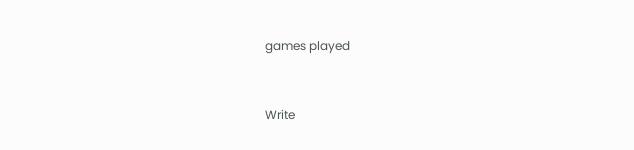games played


Write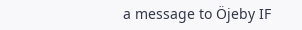a message to Öjeby IF